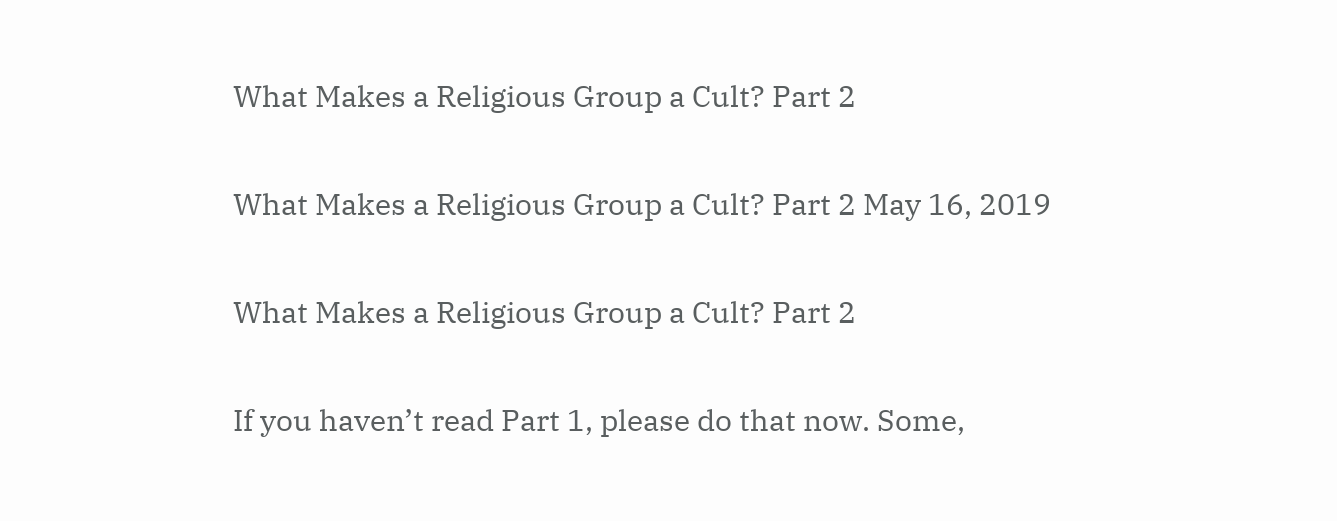What Makes a Religious Group a Cult? Part 2

What Makes a Religious Group a Cult? Part 2 May 16, 2019

What Makes a Religious Group a Cult? Part 2

If you haven’t read Part 1, please do that now. Some,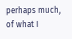perhaps much, of what I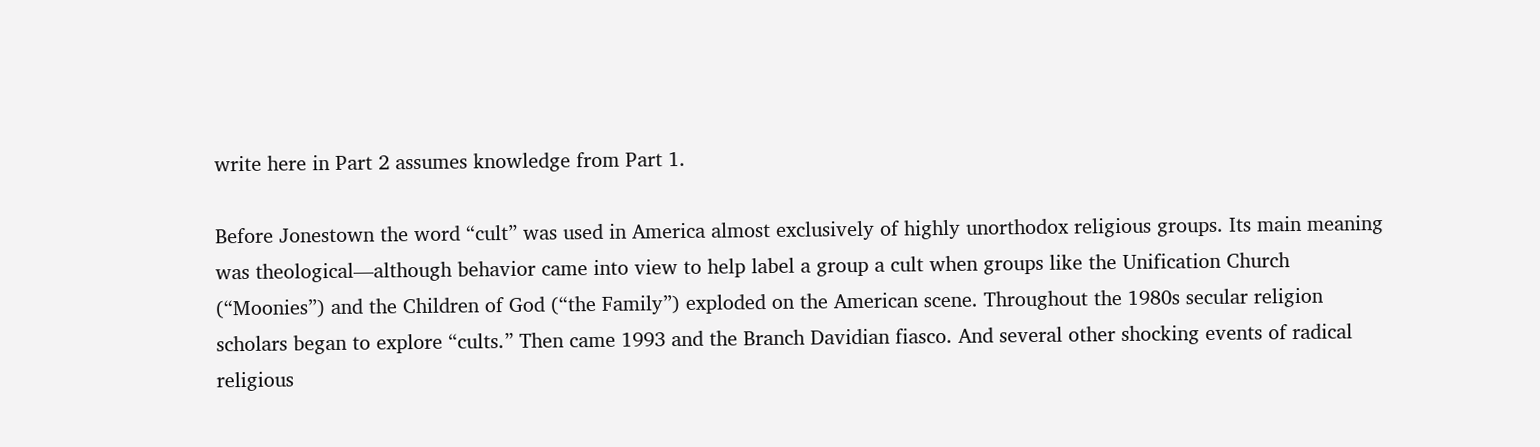write here in Part 2 assumes knowledge from Part 1.

Before Jonestown the word “cult” was used in America almost exclusively of highly unorthodox religious groups. Its main meaning was theological—although behavior came into view to help label a group a cult when groups like the Unification Church (“Moonies”) and the Children of God (“the Family”) exploded on the American scene. Throughout the 1980s secular religion scholars began to explore “cults.” Then came 1993 and the Branch Davidian fiasco. And several other shocking events of radical religious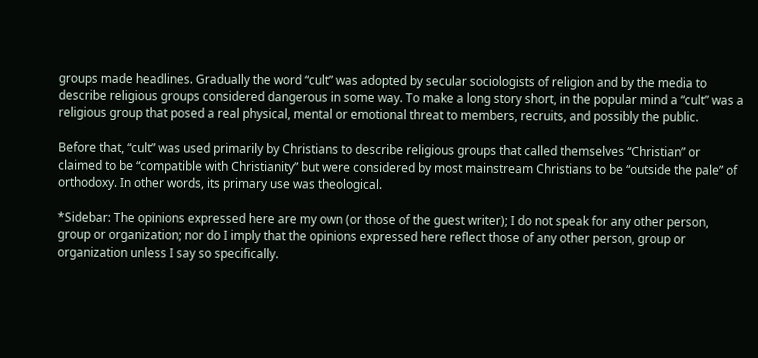groups made headlines. Gradually the word “cult” was adopted by secular sociologists of religion and by the media to describe religious groups considered dangerous in some way. To make a long story short, in the popular mind a “cult” was a religious group that posed a real physical, mental or emotional threat to members, recruits, and possibly the public.

Before that, “cult” was used primarily by Christians to describe religious groups that called themselves “Christian” or claimed to be “compatible with Christianity” but were considered by most mainstream Christians to be “outside the pale” of orthodoxy. In other words, its primary use was theological.

*Sidebar: The opinions expressed here are my own (or those of the guest writer); I do not speak for any other person, group or organization; nor do I imply that the opinions expressed here reflect those of any other person, group or organization unless I say so specifically.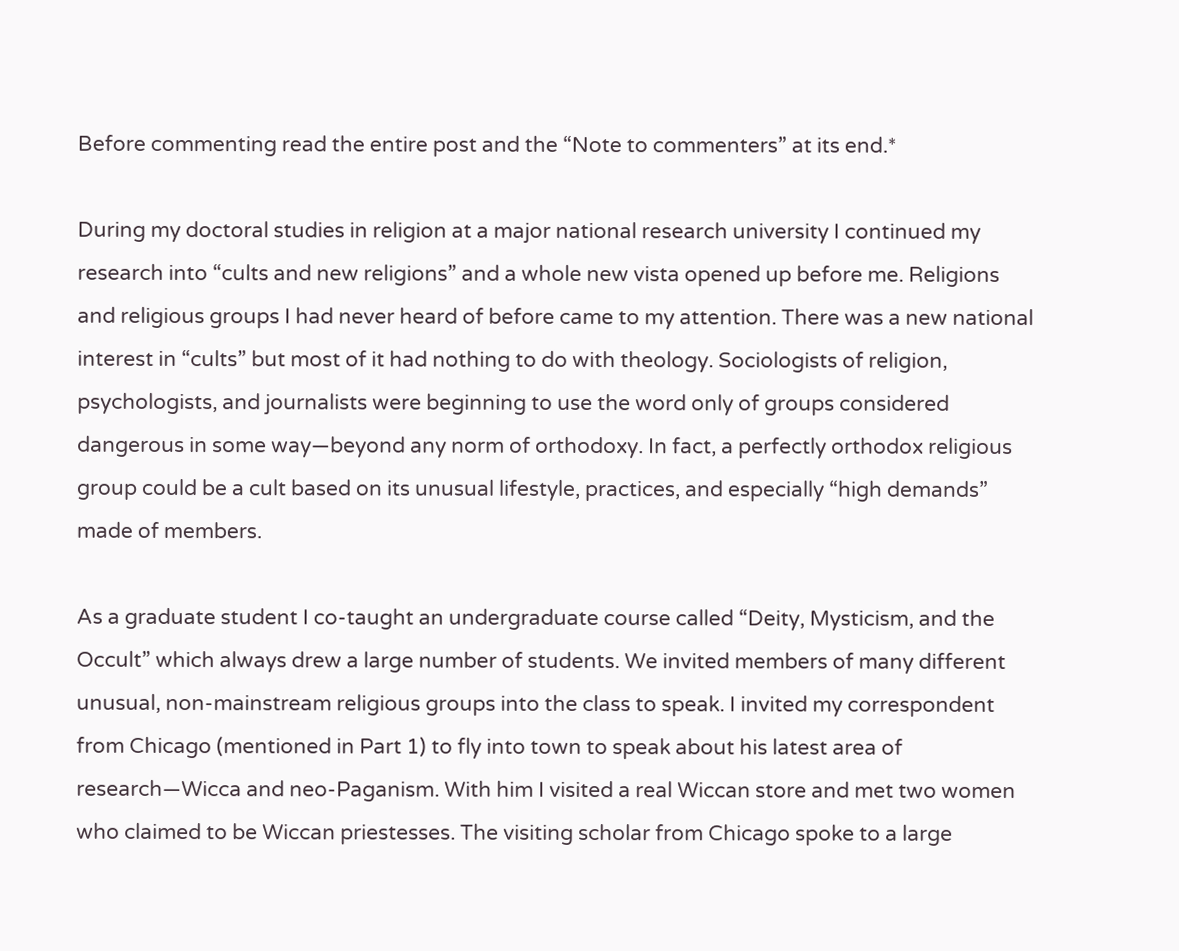Before commenting read the entire post and the “Note to commenters” at its end.*

During my doctoral studies in religion at a major national research university I continued my research into “cults and new religions” and a whole new vista opened up before me. Religions and religious groups I had never heard of before came to my attention. There was a new national interest in “cults” but most of it had nothing to do with theology. Sociologists of religion, psychologists, and journalists were beginning to use the word only of groups considered dangerous in some way—beyond any norm of orthodoxy. In fact, a perfectly orthodox religious group could be a cult based on its unusual lifestyle, practices, and especially “high demands” made of members.

As a graduate student I co-taught an undergraduate course called “Deity, Mysticism, and the Occult” which always drew a large number of students. We invited members of many different unusual, non-mainstream religious groups into the class to speak. I invited my correspondent from Chicago (mentioned in Part 1) to fly into town to speak about his latest area of research—Wicca and neo-Paganism. With him I visited a real Wiccan store and met two women who claimed to be Wiccan priestesses. The visiting scholar from Chicago spoke to a large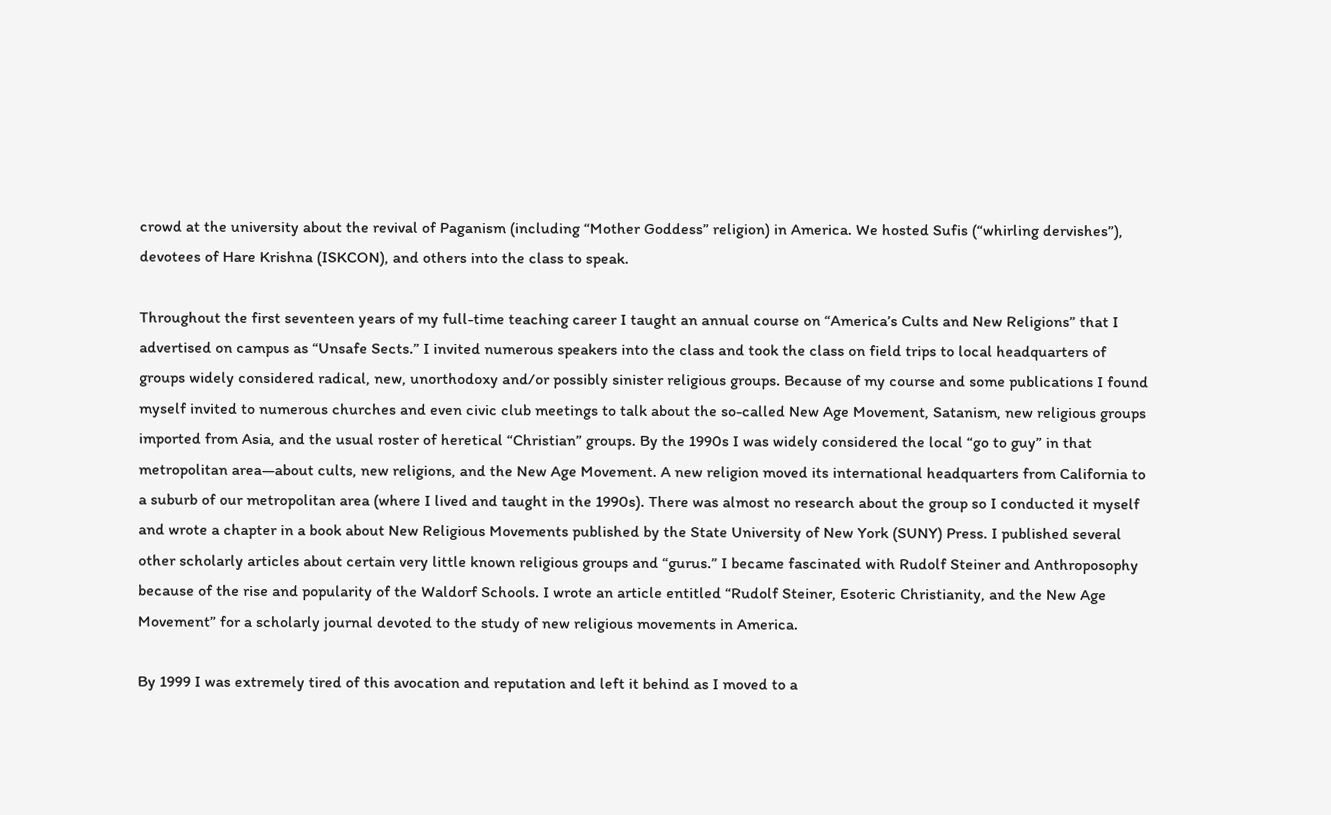crowd at the university about the revival of Paganism (including “Mother Goddess” religion) in America. We hosted Sufis (“whirling dervishes”), devotees of Hare Krishna (ISKCON), and others into the class to speak.

Throughout the first seventeen years of my full-time teaching career I taught an annual course on “America’s Cults and New Religions” that I advertised on campus as “Unsafe Sects.” I invited numerous speakers into the class and took the class on field trips to local headquarters of groups widely considered radical, new, unorthodoxy and/or possibly sinister religious groups. Because of my course and some publications I found myself invited to numerous churches and even civic club meetings to talk about the so-called New Age Movement, Satanism, new religious groups imported from Asia, and the usual roster of heretical “Christian” groups. By the 1990s I was widely considered the local “go to guy” in that metropolitan area—about cults, new religions, and the New Age Movement. A new religion moved its international headquarters from California to a suburb of our metropolitan area (where I lived and taught in the 1990s). There was almost no research about the group so I conducted it myself and wrote a chapter in a book about New Religious Movements published by the State University of New York (SUNY) Press. I published several other scholarly articles about certain very little known religious groups and “gurus.” I became fascinated with Rudolf Steiner and Anthroposophy because of the rise and popularity of the Waldorf Schools. I wrote an article entitled “Rudolf Steiner, Esoteric Christianity, and the New Age Movement” for a scholarly journal devoted to the study of new religious movements in America.

By 1999 I was extremely tired of this avocation and reputation and left it behind as I moved to a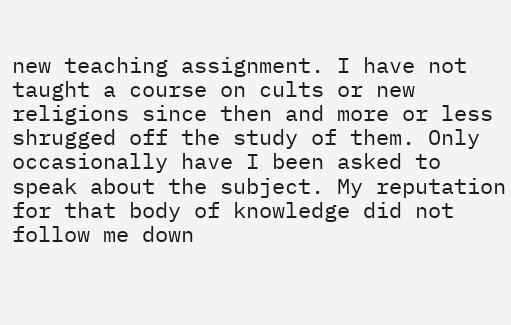new teaching assignment. I have not taught a course on cults or new religions since then and more or less shrugged off the study of them. Only occasionally have I been asked to speak about the subject. My reputation for that body of knowledge did not follow me down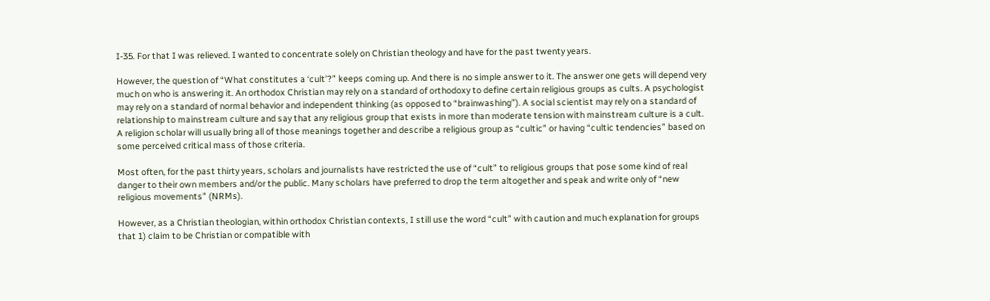I-35. For that I was relieved. I wanted to concentrate solely on Christian theology and have for the past twenty years.

However, the question of “What constitutes a ‘cult’?” keeps coming up. And there is no simple answer to it. The answer one gets will depend very much on who is answering it. An orthodox Christian may rely on a standard of orthodoxy to define certain religious groups as cults. A psychologist may rely on a standard of normal behavior and independent thinking (as opposed to “brainwashing”). A social scientist may rely on a standard of relationship to mainstream culture and say that any religious group that exists in more than moderate tension with mainstream culture is a cult. A religion scholar will usually bring all of those meanings together and describe a religious group as “cultic” or having “cultic tendencies” based on some perceived critical mass of those criteria.

Most often, for the past thirty years, scholars and journalists have restricted the use of “cult” to religious groups that pose some kind of real danger to their own members and/or the public. Many scholars have preferred to drop the term altogether and speak and write only of “new religious movements” (NRMs).

However, as a Christian theologian, within orthodox Christian contexts, I still use the word “cult” with caution and much explanation for groups that 1) claim to be Christian or compatible with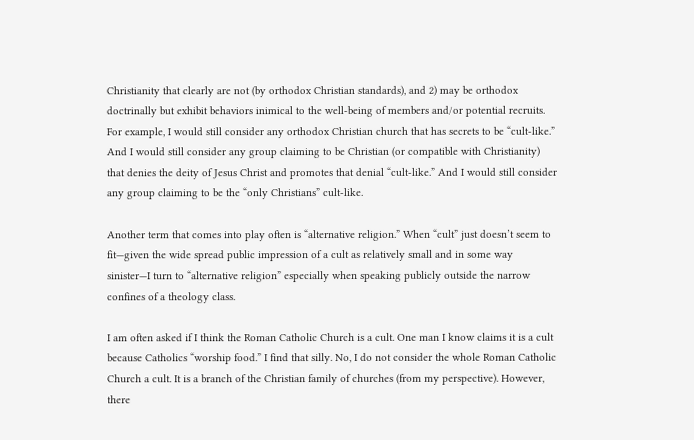Christianity that clearly are not (by orthodox Christian standards), and 2) may be orthodox doctrinally but exhibit behaviors inimical to the well-being of members and/or potential recruits. For example, I would still consider any orthodox Christian church that has secrets to be “cult-like.” And I would still consider any group claiming to be Christian (or compatible with Christianity) that denies the deity of Jesus Christ and promotes that denial “cult-like.” And I would still consider any group claiming to be the “only Christians” cult-like.

Another term that comes into play often is “alternative religion.” When “cult” just doesn’t seem to fit—given the wide spread public impression of a cult as relatively small and in some way sinister—I turn to “alternative religion” especially when speaking publicly outside the narrow confines of a theology class.

I am often asked if I think the Roman Catholic Church is a cult. One man I know claims it is a cult because Catholics “worship food.” I find that silly. No, I do not consider the whole Roman Catholic Church a cult. It is a branch of the Christian family of churches (from my perspective). However, there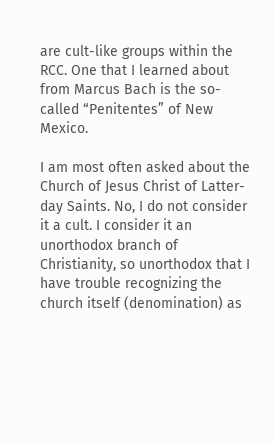are cult-like groups within the RCC. One that I learned about from Marcus Bach is the so-called “Penitentes” of New Mexico.

I am most often asked about the Church of Jesus Christ of Latter-day Saints. No, I do not consider it a cult. I consider it an unorthodox branch of Christianity, so unorthodox that I have trouble recognizing the church itself (denomination) as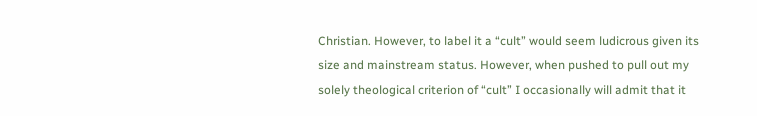Christian. However, to label it a “cult” would seem ludicrous given its size and mainstream status. However, when pushed to pull out my solely theological criterion of “cult” I occasionally will admit that it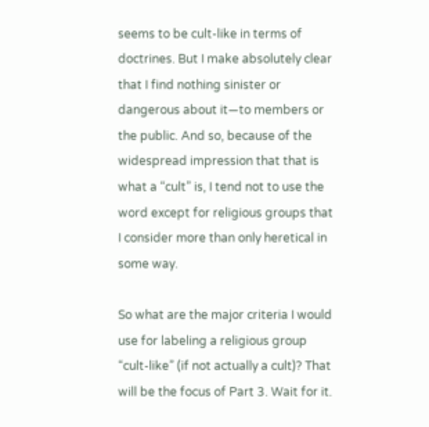seems to be cult-like in terms of doctrines. But I make absolutely clear that I find nothing sinister or dangerous about it—to members or the public. And so, because of the widespread impression that that is what a “cult” is, I tend not to use the word except for religious groups that I consider more than only heretical in some way.

So what are the major criteria I would use for labeling a religious group “cult-like” (if not actually a cult)? That will be the focus of Part 3. Wait for it.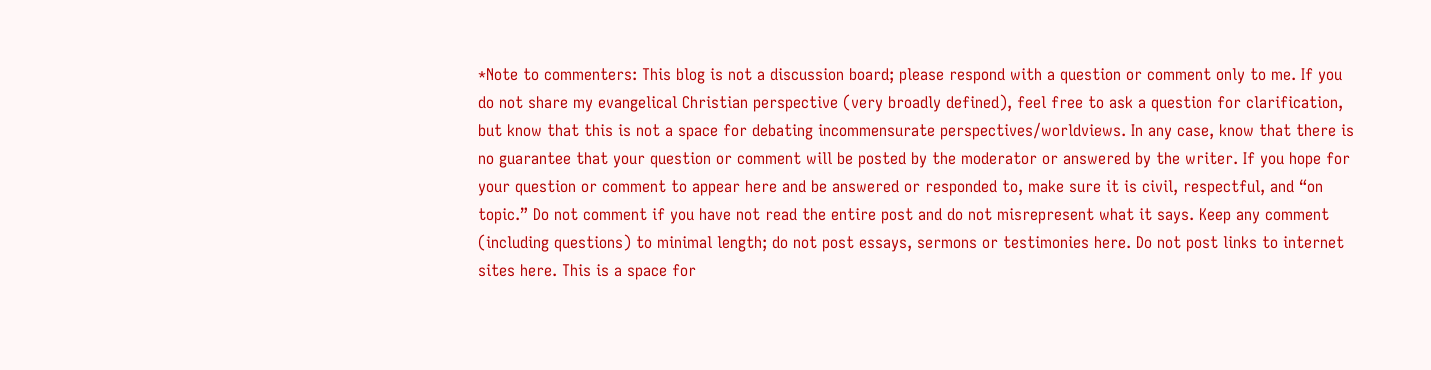*Note to commenters: This blog is not a discussion board; please respond with a question or comment only to me. If you do not share my evangelical Christian perspective (very broadly defined), feel free to ask a question for clarification, but know that this is not a space for debating incommensurate perspectives/worldviews. In any case, know that there is no guarantee that your question or comment will be posted by the moderator or answered by the writer. If you hope for your question or comment to appear here and be answered or responded to, make sure it is civil, respectful, and “on topic.” Do not comment if you have not read the entire post and do not misrepresent what it says. Keep any comment (including questions) to minimal length; do not post essays, sermons or testimonies here. Do not post links to internet sites here. This is a space for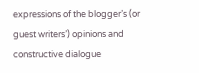expressions of the blogger’s (or guest writers’) opinions and constructive dialogue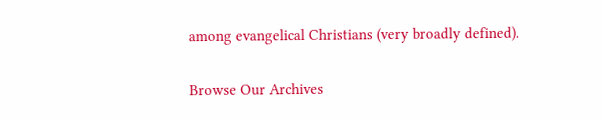among evangelical Christians (very broadly defined).

Browse Our Archives